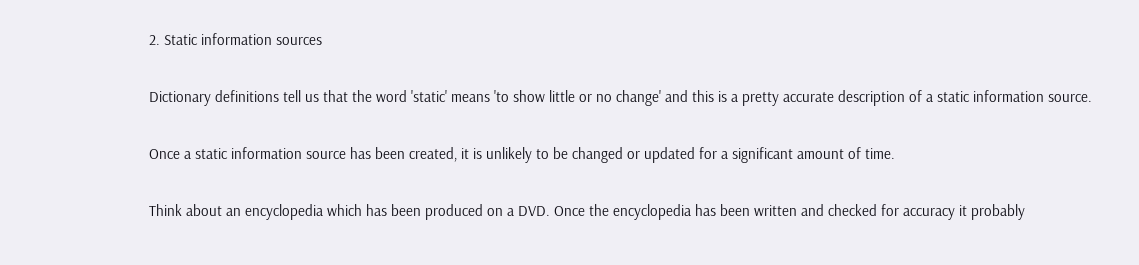2. Static information sources

Dictionary definitions tell us that the word 'static' means 'to show little or no change' and this is a pretty accurate description of a static information source.

Once a static information source has been created, it is unlikely to be changed or updated for a significant amount of time.

Think about an encyclopedia which has been produced on a DVD. Once the encyclopedia has been written and checked for accuracy it probably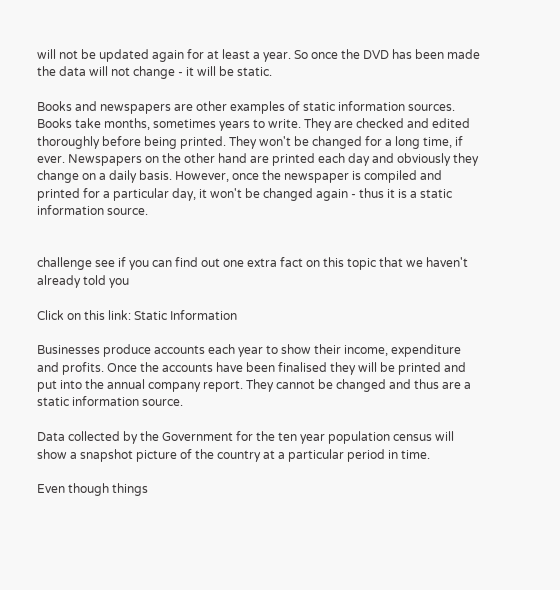will not be updated again for at least a year. So once the DVD has been made the data will not change - it will be static.

Books and newspapers are other examples of static information sources. Books take months, sometimes years to write. They are checked and edited thoroughly before being printed. They won't be changed for a long time, if ever. Newspapers on the other hand are printed each day and obviously they change on a daily basis. However, once the newspaper is compiled and printed for a particular day, it won't be changed again - thus it is a static information source.


challenge see if you can find out one extra fact on this topic that we haven't already told you

Click on this link: Static Information

Businesses produce accounts each year to show their income, expenditure and profits. Once the accounts have been finalised they will be printed and put into the annual company report. They cannot be changed and thus are a static information source.

Data collected by the Government for the ten year population census will show a snapshot picture of the country at a particular period in time.

Even though things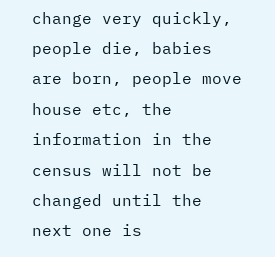change very quickly, people die, babies are born, people move house etc, the information in the census will not be changed until the next one is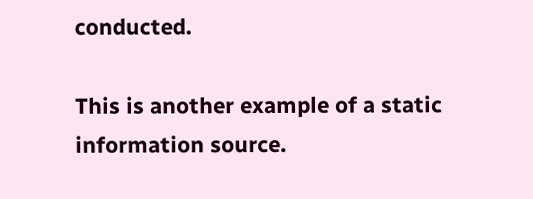conducted.

This is another example of a static information source.